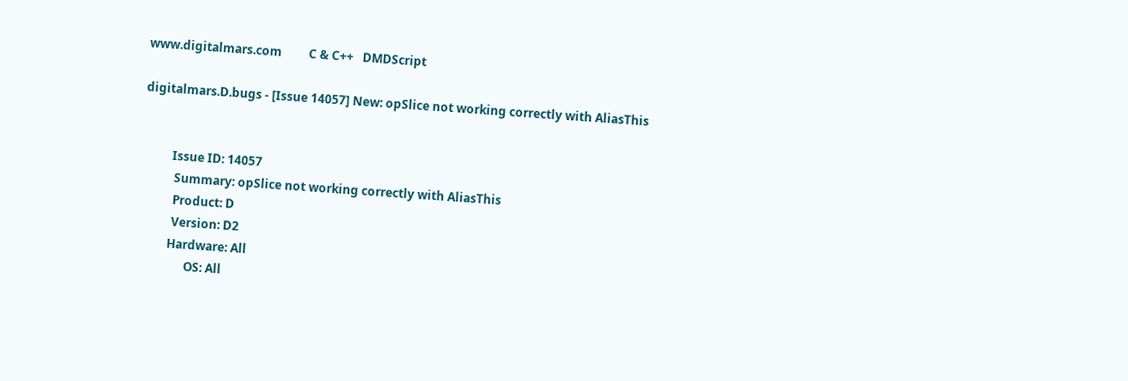www.digitalmars.com         C & C++   DMDScript

digitalmars.D.bugs - [Issue 14057] New: opSlice not working correctly with AliasThis


          Issue ID: 14057
           Summary: opSlice not working correctly with AliasThis
           Product: D
           Version: D2
          Hardware: All
                OS: All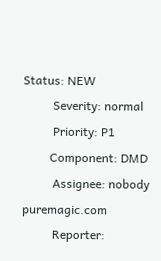Status: NEW
          Severity: normal
          Priority: P1
         Component: DMD
          Assignee: nobody puremagic.com
          Reporter: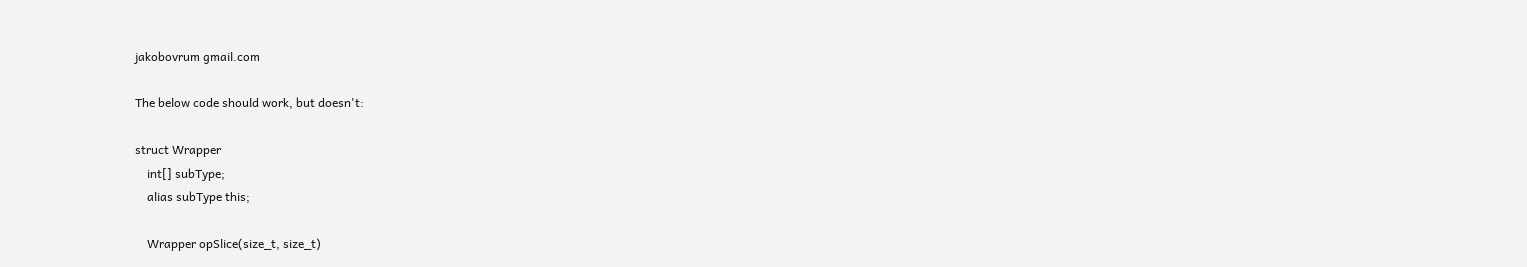jakobovrum gmail.com

The below code should work, but doesn't:

struct Wrapper
    int[] subType;
    alias subType this;

    Wrapper opSlice(size_t, size_t)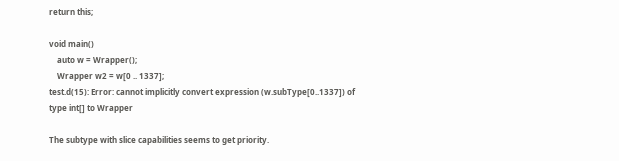return this;

void main()
    auto w = Wrapper();
    Wrapper w2 = w[0 .. 1337];
test.d(15): Error: cannot implicitly convert expression (w.subType[0..1337]) of
type int[] to Wrapper

The subtype with slice capabilities seems to get priority.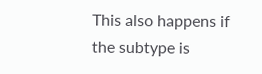This also happens if
the subtype is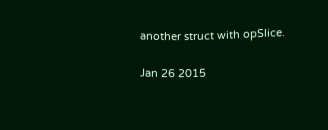another struct with opSlice.

Jan 26 2015